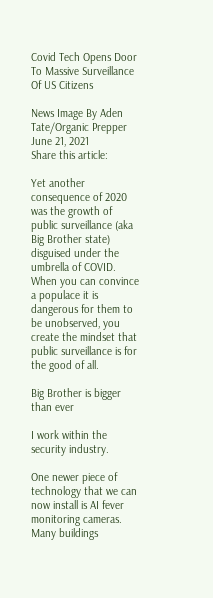Covid Tech Opens Door To Massive Surveillance Of US Citizens

News Image By Aden Tate/Organic Prepper June 21, 2021
Share this article:

Yet another consequence of 2020 was the growth of public surveillance (aka Big Brother state) disguised under the umbrella of COVID. When you can convince a populace it is dangerous for them to be unobserved, you create the mindset that public surveillance is for the good of all.

Big Brother is bigger than ever

I work within the security industry.

One newer piece of technology that we can now install is AI fever monitoring cameras. Many buildings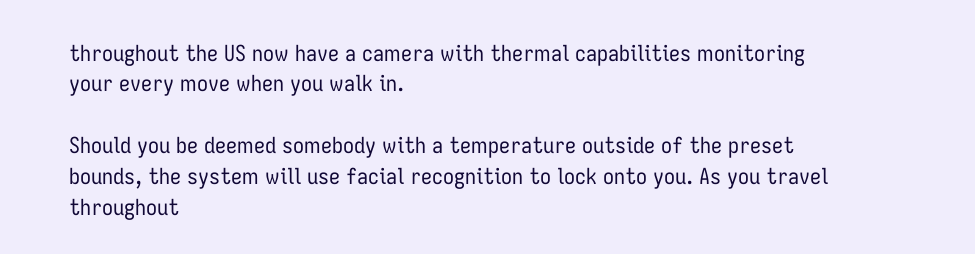throughout the US now have a camera with thermal capabilities monitoring your every move when you walk in.

Should you be deemed somebody with a temperature outside of the preset bounds, the system will use facial recognition to lock onto you. As you travel throughout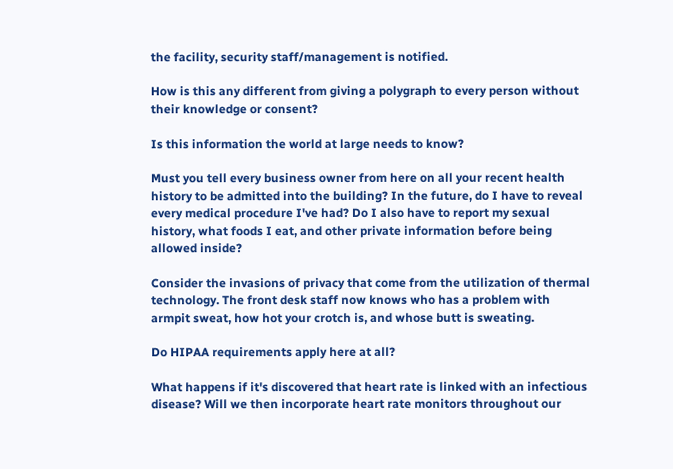the facility, security staff/management is notified.

How is this any different from giving a polygraph to every person without their knowledge or consent?

Is this information the world at large needs to know?

Must you tell every business owner from here on all your recent health history to be admitted into the building? In the future, do I have to reveal every medical procedure I've had? Do I also have to report my sexual history, what foods I eat, and other private information before being allowed inside?

Consider the invasions of privacy that come from the utilization of thermal technology. The front desk staff now knows who has a problem with armpit sweat, how hot your crotch is, and whose butt is sweating.

Do HIPAA requirements apply here at all?

What happens if it's discovered that heart rate is linked with an infectious disease? Will we then incorporate heart rate monitors throughout our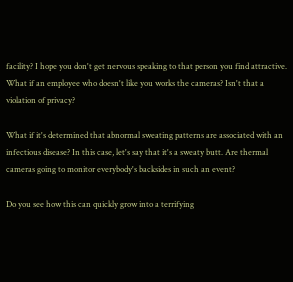facility? I hope you don't get nervous speaking to that person you find attractive. What if an employee who doesn't like you works the cameras? Isn't that a violation of privacy?

What if it's determined that abnormal sweating patterns are associated with an infectious disease? In this case, let's say that it's a sweaty butt. Are thermal cameras going to monitor everybody's backsides in such an event?

Do you see how this can quickly grow into a terrifying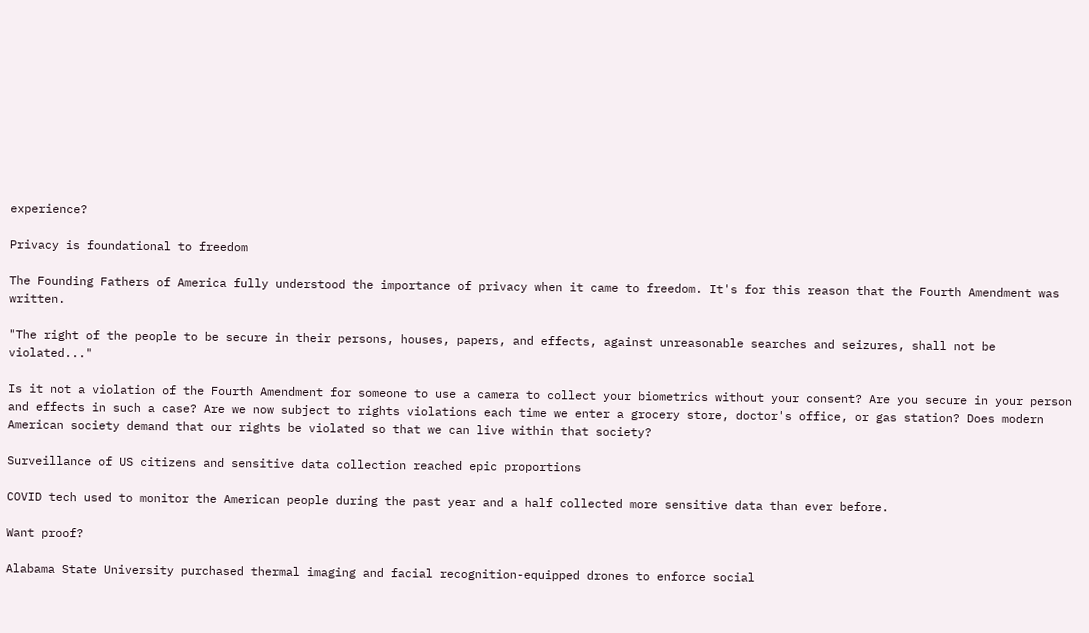experience?

Privacy is foundational to freedom

The Founding Fathers of America fully understood the importance of privacy when it came to freedom. It's for this reason that the Fourth Amendment was written.

"The right of the people to be secure in their persons, houses, papers, and effects, against unreasonable searches and seizures, shall not be violated..."

Is it not a violation of the Fourth Amendment for someone to use a camera to collect your biometrics without your consent? Are you secure in your person and effects in such a case? Are we now subject to rights violations each time we enter a grocery store, doctor's office, or gas station? Does modern American society demand that our rights be violated so that we can live within that society?

Surveillance of US citizens and sensitive data collection reached epic proportions

COVID tech used to monitor the American people during the past year and a half collected more sensitive data than ever before.

Want proof?

Alabama State University purchased thermal imaging and facial recognition-equipped drones to enforce social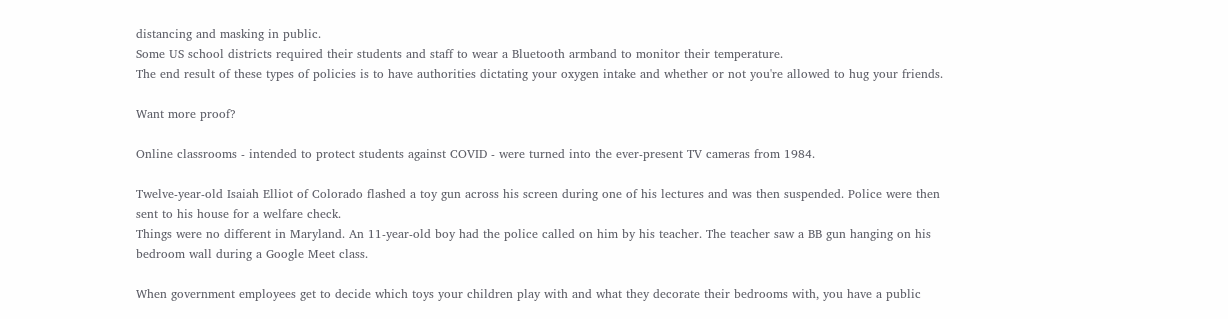distancing and masking in public.
Some US school districts required their students and staff to wear a Bluetooth armband to monitor their temperature.
The end result of these types of policies is to have authorities dictating your oxygen intake and whether or not you're allowed to hug your friends.

Want more proof?

Online classrooms - intended to protect students against COVID - were turned into the ever-present TV cameras from 1984.

Twelve-year-old Isaiah Elliot of Colorado flashed a toy gun across his screen during one of his lectures and was then suspended. Police were then sent to his house for a welfare check.
Things were no different in Maryland. An 11-year-old boy had the police called on him by his teacher. The teacher saw a BB gun hanging on his bedroom wall during a Google Meet class.

When government employees get to decide which toys your children play with and what they decorate their bedrooms with, you have a public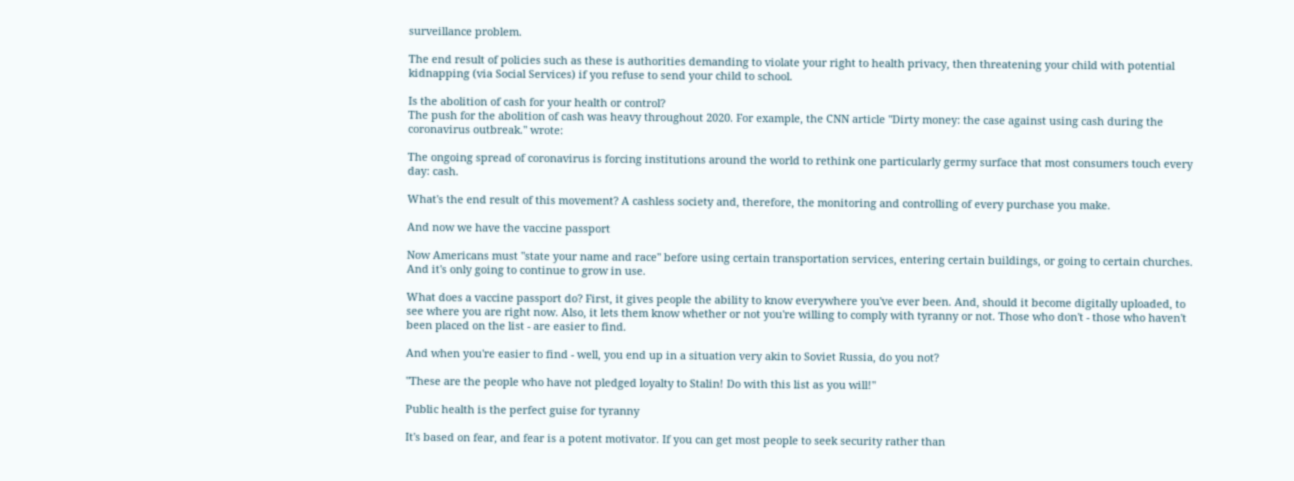surveillance problem.

The end result of policies such as these is authorities demanding to violate your right to health privacy, then threatening your child with potential kidnapping (via Social Services) if you refuse to send your child to school.

Is the abolition of cash for your health or control?
The push for the abolition of cash was heavy throughout 2020. For example, the CNN article "Dirty money: the case against using cash during the coronavirus outbreak." wrote:

The ongoing spread of coronavirus is forcing institutions around the world to rethink one particularly germy surface that most consumers touch every day: cash.

What's the end result of this movement? A cashless society and, therefore, the monitoring and controlling of every purchase you make.

And now we have the vaccine passport

Now Americans must "state your name and race" before using certain transportation services, entering certain buildings, or going to certain churches. And it's only going to continue to grow in use.

What does a vaccine passport do? First, it gives people the ability to know everywhere you've ever been. And, should it become digitally uploaded, to see where you are right now. Also, it lets them know whether or not you're willing to comply with tyranny or not. Those who don't - those who haven't been placed on the list - are easier to find.

And when you're easier to find - well, you end up in a situation very akin to Soviet Russia, do you not?

"These are the people who have not pledged loyalty to Stalin! Do with this list as you will!"

Public health is the perfect guise for tyranny

It's based on fear, and fear is a potent motivator. If you can get most people to seek security rather than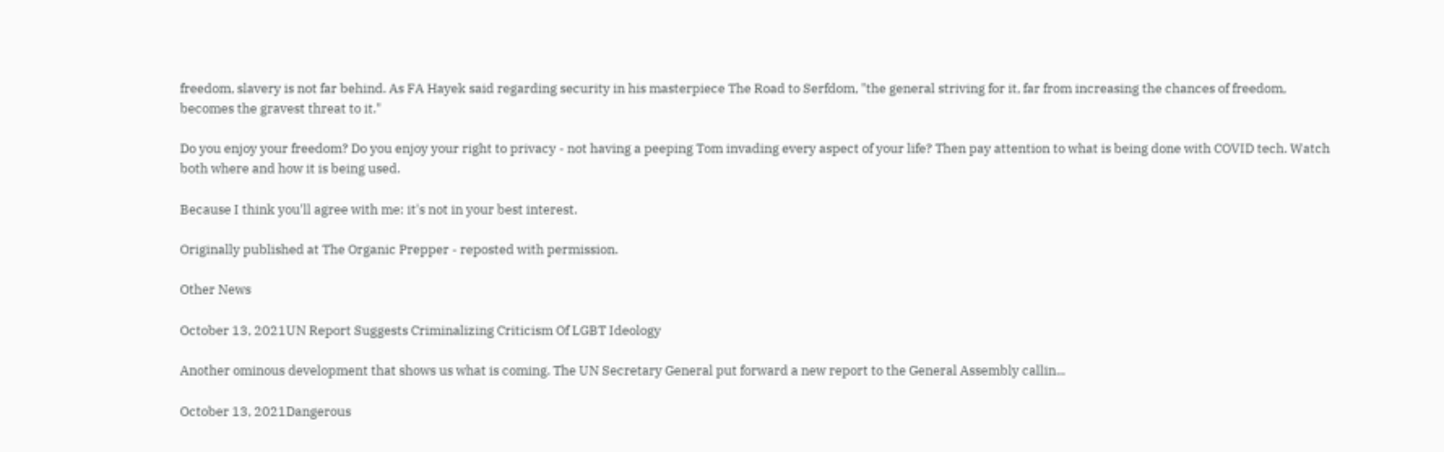freedom, slavery is not far behind. As FA Hayek said regarding security in his masterpiece The Road to Serfdom, "the general striving for it, far from increasing the chances of freedom, becomes the gravest threat to it."

Do you enjoy your freedom? Do you enjoy your right to privacy - not having a peeping Tom invading every aspect of your life? Then pay attention to what is being done with COVID tech. Watch both where and how it is being used.

Because I think you'll agree with me: it's not in your best interest.

Originally published at The Organic Prepper - reposted with permission.

Other News

October 13, 2021UN Report Suggests Criminalizing Criticism Of LGBT Ideology

Another ominous development that shows us what is coming. The UN Secretary General put forward a new report to the General Assembly callin...

October 13, 2021Dangerous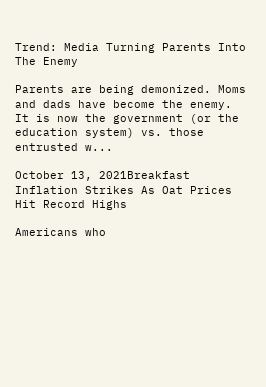Trend: Media Turning Parents Into The Enemy

Parents are being demonized. Moms and dads have become the enemy. It is now the government (or the education system) vs. those entrusted w...

October 13, 2021Breakfast Inflation Strikes As Oat Prices Hit Record Highs

Americans who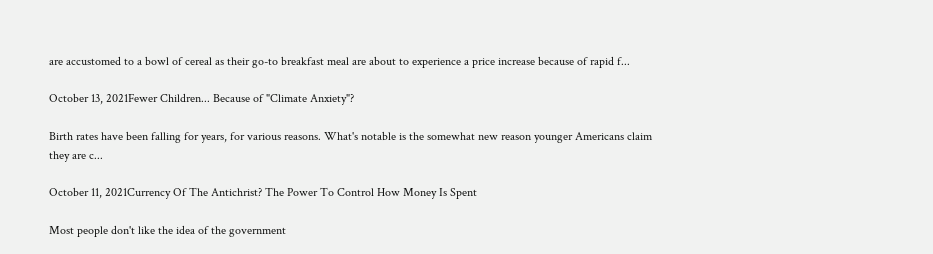are accustomed to a bowl of cereal as their go-to breakfast meal are about to experience a price increase because of rapid f...

October 13, 2021Fewer Children... Because of "Climate Anxiety"?

Birth rates have been falling for years, for various reasons. What's notable is the somewhat new reason younger Americans claim they are c...

October 11, 2021Currency Of The Antichrist? The Power To Control How Money Is Spent

Most people don't like the idea of the government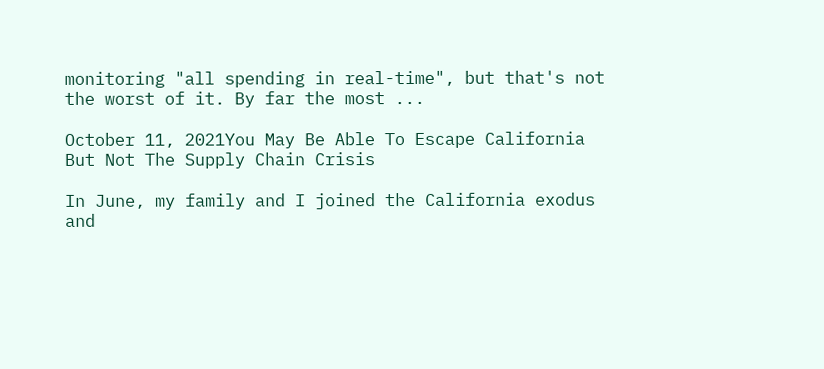monitoring "all spending in real-time", but that's not the worst of it. By far the most ...

October 11, 2021You May Be Able To Escape California But Not The Supply Chain Crisis

In June, my family and I joined the California exodus and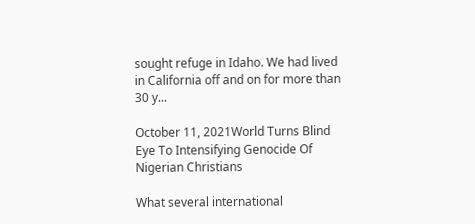sought refuge in Idaho. We had lived in California off and on for more than 30 y...

October 11, 2021World Turns Blind Eye To Intensifying Genocide Of Nigerian Christians

What several international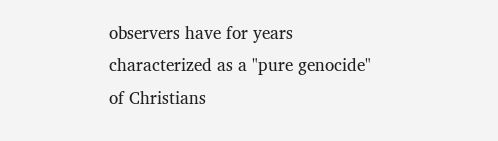observers have for years characterized as a "pure genocide" of Christians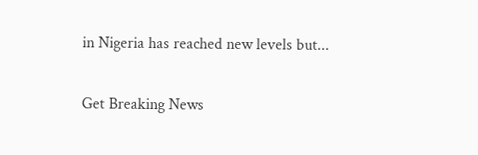in Nigeria has reached new levels but...

Get Breaking News